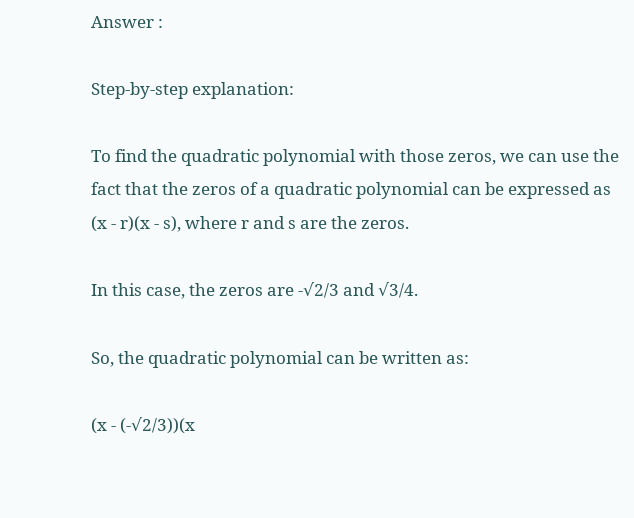Answer :

Step-by-step explanation:

To find the quadratic polynomial with those zeros, we can use the fact that the zeros of a quadratic polynomial can be expressed as (x - r)(x - s), where r and s are the zeros.

In this case, the zeros are -√2/3 and √3/4.

So, the quadratic polynomial can be written as:

(x - (-√2/3))(x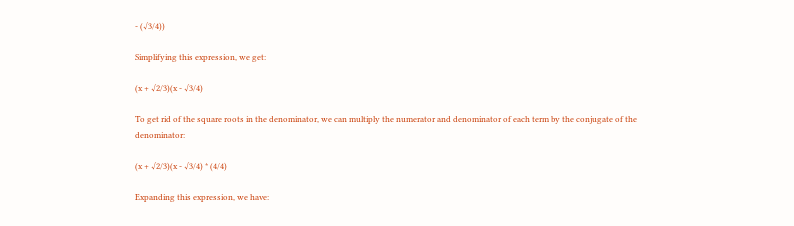- (√3/4))

Simplifying this expression, we get:

(x + √2/3)(x - √3/4)

To get rid of the square roots in the denominator, we can multiply the numerator and denominator of each term by the conjugate of the denominator:

(x + √2/3)(x - √3/4) * (4/4)

Expanding this expression, we have: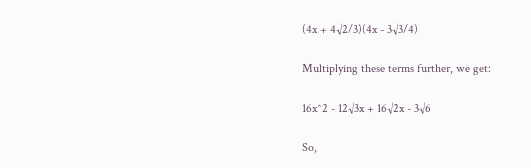(4x + 4√2/3)(4x - 3√3/4)

Multiplying these terms further, we get:

16x^2 - 12√3x + 16√2x - 3√6

So,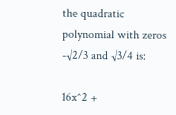the quadratic polynomial with zeros -√2/3 and √3/4 is:

16x^2 +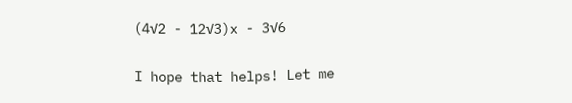(4√2 - 12√3)x - 3√6

I hope that helps! Let me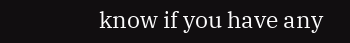know if you have any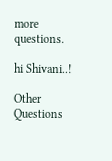more questions.

hi Shivani..!

Other Questions